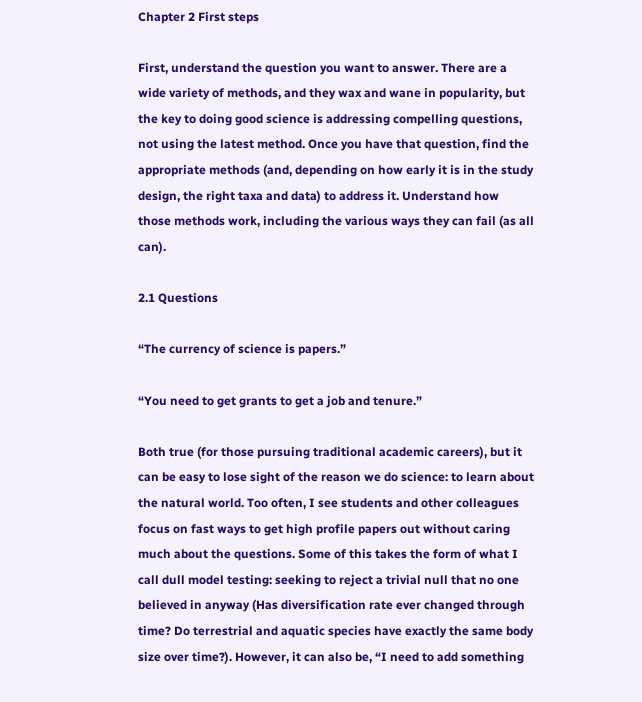Chapter 2 First steps

First, understand the question you want to answer. There are a wide variety of methods, and they wax and wane in popularity, but the key to doing good science is addressing compelling questions, not using the latest method. Once you have that question, find the appropriate methods (and, depending on how early it is in the study design, the right taxa and data) to address it. Understand how those methods work, including the various ways they can fail (as all can).

2.1 Questions

“The currency of science is papers.”

“You need to get grants to get a job and tenure.”

Both true (for those pursuing traditional academic careers), but it can be easy to lose sight of the reason we do science: to learn about the natural world. Too often, I see students and other colleagues focus on fast ways to get high profile papers out without caring much about the questions. Some of this takes the form of what I call dull model testing: seeking to reject a trivial null that no one believed in anyway (Has diversification rate ever changed through time? Do terrestrial and aquatic species have exactly the same body size over time?). However, it can also be, “I need to add something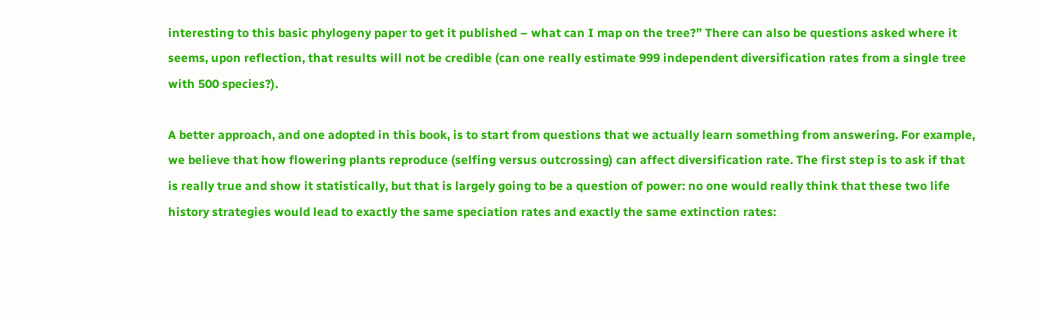interesting to this basic phylogeny paper to get it published – what can I map on the tree?” There can also be questions asked where it seems, upon reflection, that results will not be credible (can one really estimate 999 independent diversification rates from a single tree with 500 species?).

A better approach, and one adopted in this book, is to start from questions that we actually learn something from answering. For example, we believe that how flowering plants reproduce (selfing versus outcrossing) can affect diversification rate. The first step is to ask if that is really true and show it statistically, but that is largely going to be a question of power: no one would really think that these two life history strategies would lead to exactly the same speciation rates and exactly the same extinction rates: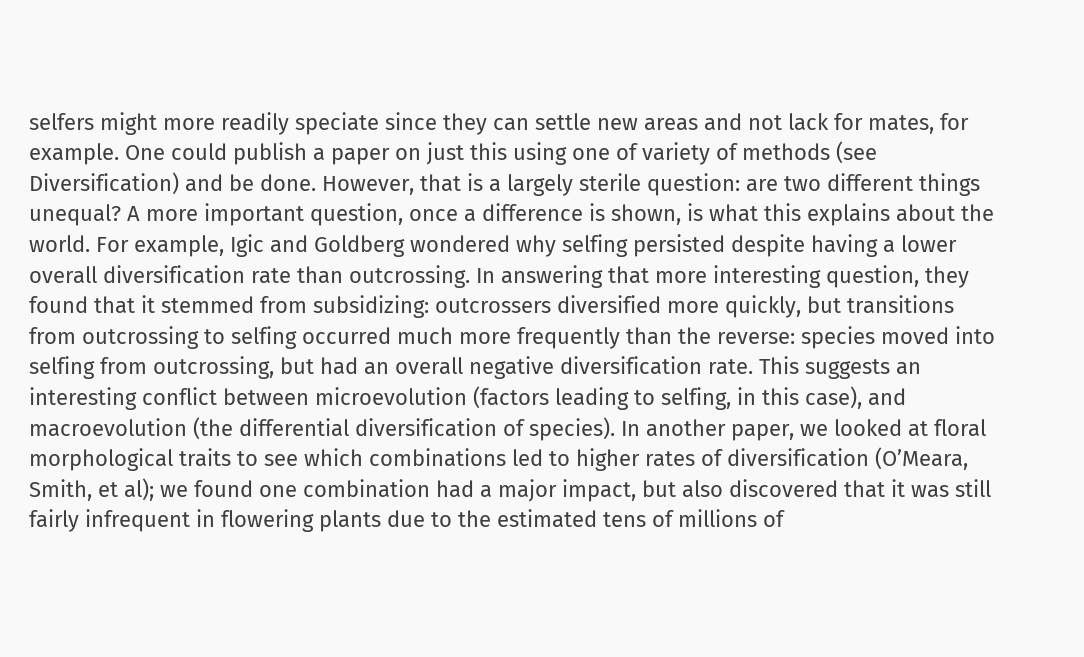selfers might more readily speciate since they can settle new areas and not lack for mates, for example. One could publish a paper on just this using one of variety of methods (see Diversification) and be done. However, that is a largely sterile question: are two different things unequal? A more important question, once a difference is shown, is what this explains about the world. For example, Igic and Goldberg wondered why selfing persisted despite having a lower overall diversification rate than outcrossing. In answering that more interesting question, they found that it stemmed from subsidizing: outcrossers diversified more quickly, but transitions from outcrossing to selfing occurred much more frequently than the reverse: species moved into selfing from outcrossing, but had an overall negative diversification rate. This suggests an interesting conflict between microevolution (factors leading to selfing, in this case), and macroevolution (the differential diversification of species). In another paper, we looked at floral morphological traits to see which combinations led to higher rates of diversification (O’Meara, Smith, et al); we found one combination had a major impact, but also discovered that it was still fairly infrequent in flowering plants due to the estimated tens of millions of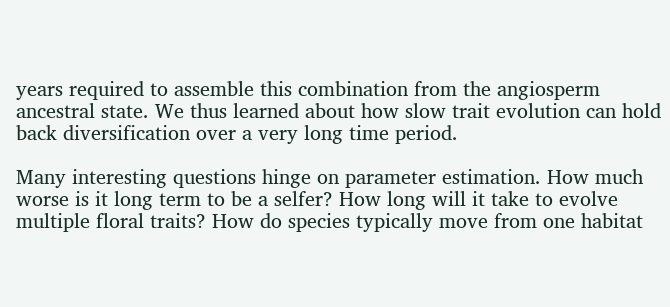years required to assemble this combination from the angiosperm ancestral state. We thus learned about how slow trait evolution can hold back diversification over a very long time period.

Many interesting questions hinge on parameter estimation. How much worse is it long term to be a selfer? How long will it take to evolve multiple floral traits? How do species typically move from one habitat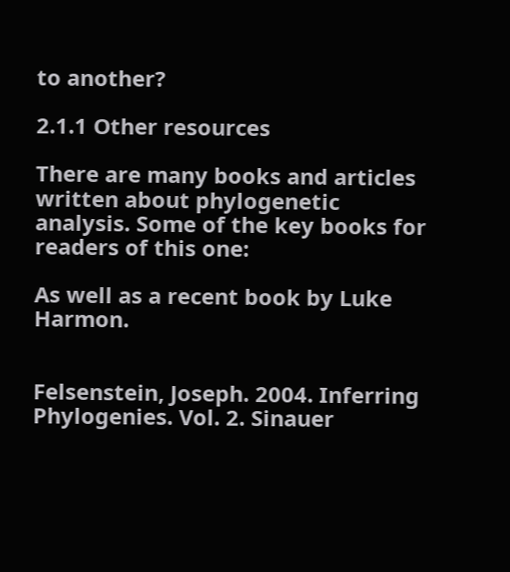to another?

2.1.1 Other resources

There are many books and articles written about phylogenetic analysis. Some of the key books for readers of this one:

As well as a recent book by Luke Harmon.


Felsenstein, Joseph. 2004. Inferring Phylogenies. Vol. 2. Sinauer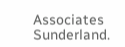Associates Sunderland.